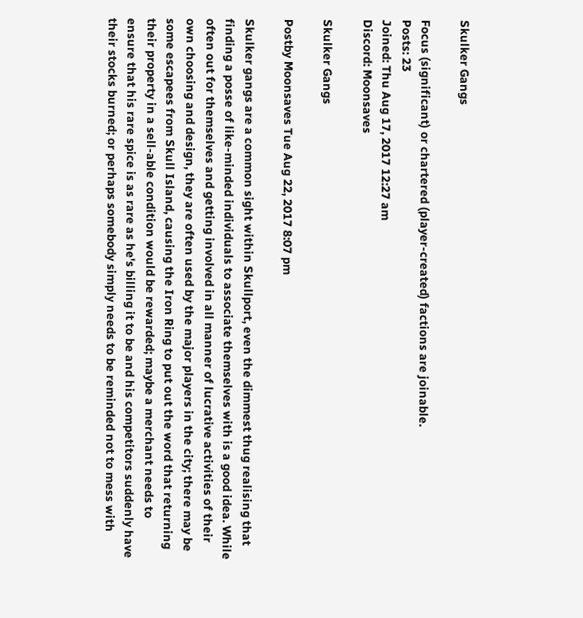Skulker Gangs

Focus (significant) or chartered (player-created) factions are joinable.
Posts: 23
Joined: Thu Aug 17, 2017 12:27 am
Discord: Moonsaves

Skulker Gangs

Postby Moonsaves Tue Aug 22, 2017 8:07 pm

Skulker gangs are a common sight within Skullport, even the dimmest thug realising that finding a posse of like-minded individuals to associate themselves with is a good idea. While often out for themselves and getting involved in all manner of lucrative activities of their own choosing and design, they are often used by the major players in the city; there may be some escapees from Skull Island, causing the Iron Ring to put out the word that returning their property in a sell-able condition would be rewarded; maybe a merchant needs to ensure that his rare spice is as rare as he's billing it to be and his competitors suddenly have their stocks burned; or perhaps somebody simply needs to be reminded not to mess with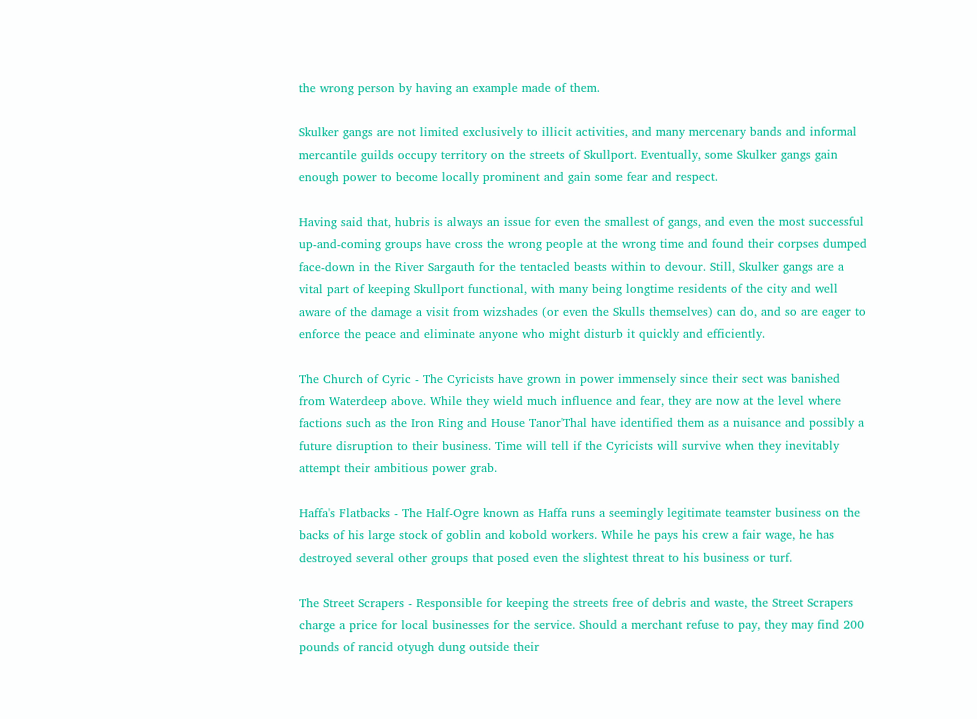the wrong person by having an example made of them.

Skulker gangs are not limited exclusively to illicit activities, and many mercenary bands and informal mercantile guilds occupy territory on the streets of Skullport. Eventually, some Skulker gangs gain enough power to become locally prominent and gain some fear and respect.

Having said that, hubris is always an issue for even the smallest of gangs, and even the most successful up-and-coming groups have cross the wrong people at the wrong time and found their corpses dumped face-down in the River Sargauth for the tentacled beasts within to devour. Still, Skulker gangs are a vital part of keeping Skullport functional, with many being longtime residents of the city and well aware of the damage a visit from wizshades (or even the Skulls themselves) can do, and so are eager to enforce the peace and eliminate anyone who might disturb it quickly and efficiently.

The Church of Cyric - The Cyricists have grown in power immensely since their sect was banished from Waterdeep above. While they wield much influence and fear, they are now at the level where factions such as the Iron Ring and House Tanor'Thal have identified them as a nuisance and possibly a future disruption to their business. Time will tell if the Cyricists will survive when they inevitably attempt their ambitious power grab.

Haffa's Flatbacks - The Half-Ogre known as Haffa runs a seemingly legitimate teamster business on the backs of his large stock of goblin and kobold workers. While he pays his crew a fair wage, he has destroyed several other groups that posed even the slightest threat to his business or turf.

The Street Scrapers - Responsible for keeping the streets free of debris and waste, the Street Scrapers charge a price for local businesses for the service. Should a merchant refuse to pay, they may find 200 pounds of rancid otyugh dung outside their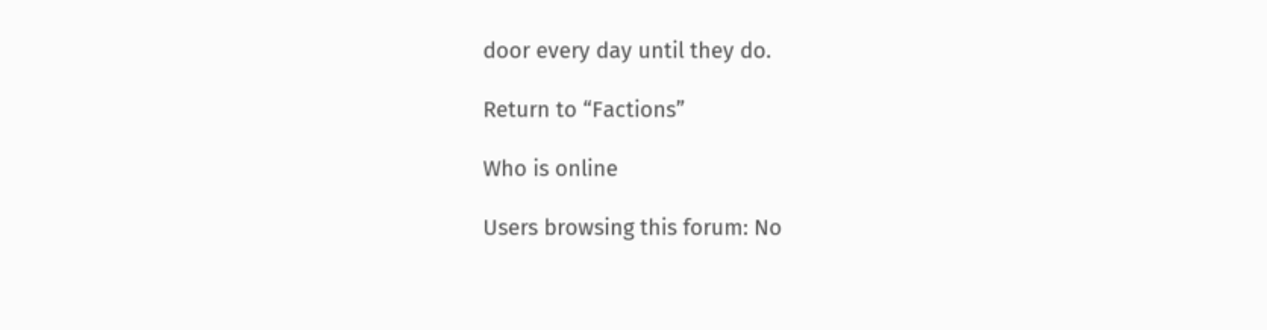door every day until they do.

Return to “Factions”

Who is online

Users browsing this forum: No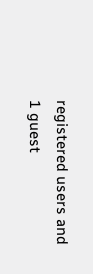registered users and 1 guest